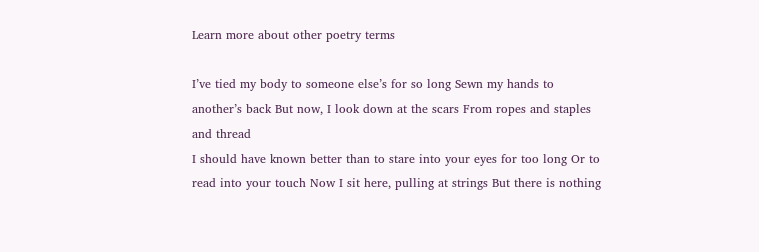Learn more about other poetry terms

I’ve tied my body to someone else’s for so long Sewn my hands to another’s back But now, I look down at the scars From ropes and staples and thread
I should have known better than to stare into your eyes for too long Or to read into your touch Now I sit here, pulling at strings But there is nothing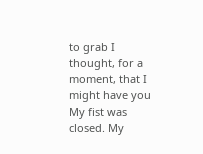to grab I thought, for a moment, that I might have you
My fist was closed. My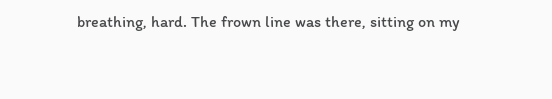breathing, hard. The frown line was there, sitting on my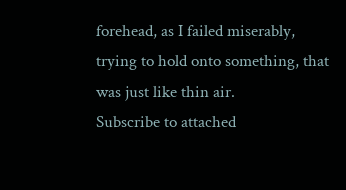forehead, as I failed miserably, trying to hold onto something, that was just like thin air.
Subscribe to attached